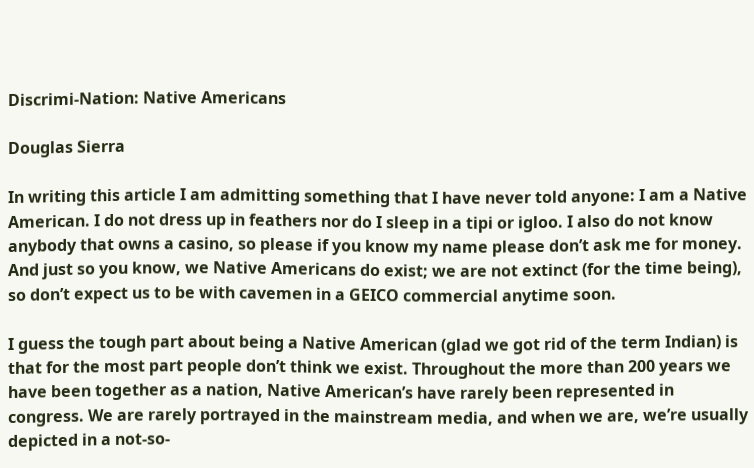Discrimi-Nation: Native Americans

Douglas Sierra

In writing this article I am admitting something that I have never told anyone: I am a Native American. I do not dress up in feathers nor do I sleep in a tipi or igloo. I also do not know anybody that owns a casino, so please if you know my name please don’t ask me for money. And just so you know, we Native Americans do exist; we are not extinct (for the time being), so don’t expect us to be with cavemen in a GEICO commercial anytime soon.

I guess the tough part about being a Native American (glad we got rid of the term Indian) is that for the most part people don’t think we exist. Throughout the more than 200 years we have been together as a nation, Native American’s have rarely been represented in congress. We are rarely portrayed in the mainstream media, and when we are, we’re usually depicted in a not-so-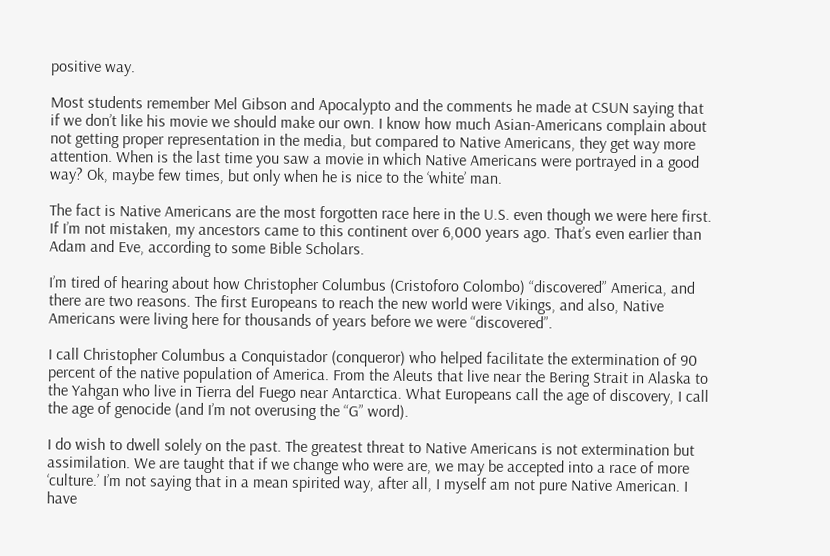positive way.

Most students remember Mel Gibson and Apocalypto and the comments he made at CSUN saying that if we don’t like his movie we should make our own. I know how much Asian-Americans complain about not getting proper representation in the media, but compared to Native Americans, they get way more attention. When is the last time you saw a movie in which Native Americans were portrayed in a good way? Ok, maybe few times, but only when he is nice to the ‘white’ man.

The fact is Native Americans are the most forgotten race here in the U.S. even though we were here first. If I’m not mistaken, my ancestors came to this continent over 6,000 years ago. That’s even earlier than Adam and Eve, according to some Bible Scholars.

I’m tired of hearing about how Christopher Columbus (Cristoforo Colombo) “discovered” America, and there are two reasons. The first Europeans to reach the new world were Vikings, and also, Native Americans were living here for thousands of years before we were “discovered”.

I call Christopher Columbus a Conquistador (conqueror) who helped facilitate the extermination of 90 percent of the native population of America. From the Aleuts that live near the Bering Strait in Alaska to the Yahgan who live in Tierra del Fuego near Antarctica. What Europeans call the age of discovery, I call the age of genocide (and I’m not overusing the “G” word).

I do wish to dwell solely on the past. The greatest threat to Native Americans is not extermination but assimilation. We are taught that if we change who were are, we may be accepted into a race of more ‘culture.’ I’m not saying that in a mean spirited way, after all, I myself am not pure Native American. I have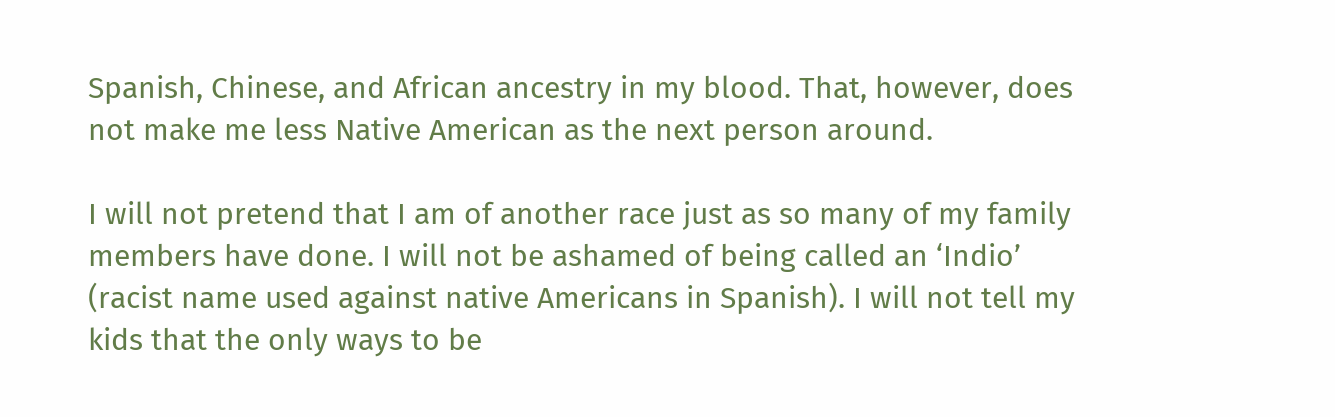Spanish, Chinese, and African ancestry in my blood. That, however, does not make me less Native American as the next person around.

I will not pretend that I am of another race just as so many of my family members have done. I will not be ashamed of being called an ‘Indio’ (racist name used against native Americans in Spanish). I will not tell my kids that the only ways to be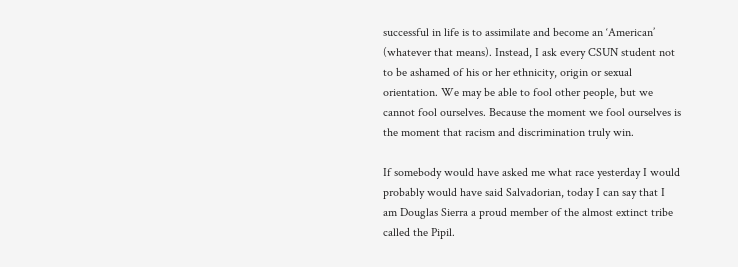successful in life is to assimilate and become an ‘American’ (whatever that means). Instead, I ask every CSUN student not to be ashamed of his or her ethnicity, origin or sexual orientation. We may be able to fool other people, but we cannot fool ourselves. Because the moment we fool ourselves is the moment that racism and discrimination truly win.

If somebody would have asked me what race yesterday I would probably would have said Salvadorian, today I can say that I am Douglas Sierra a proud member of the almost extinct tribe called the Pipil.